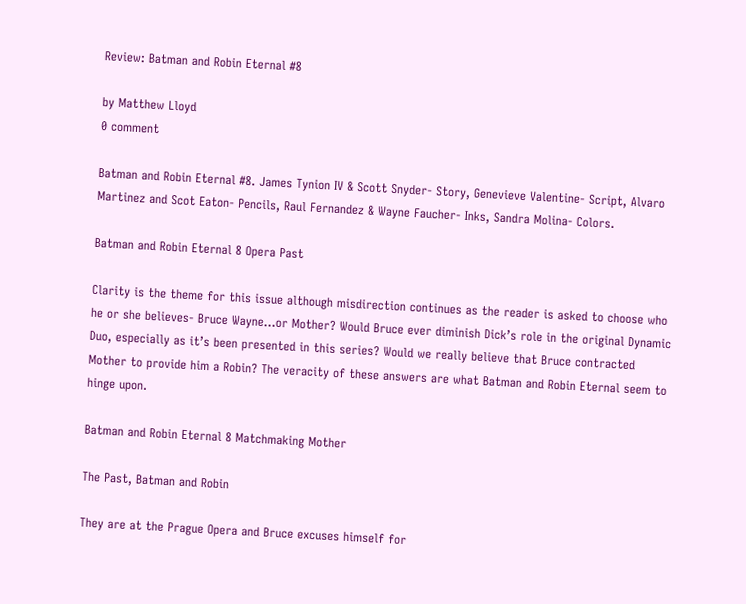Review: Batman and Robin Eternal #8

by Matthew Lloyd
0 comment

Batman and Robin Eternal #8. James Tynion IV & Scott Snyder- Story, Genevieve Valentine- Script, Alvaro Martinez and Scot Eaton- Pencils, Raul Fernandez & Wayne Faucher- Inks, Sandra Molina- Colors.

Batman and Robin Eternal 8 Opera Past

Clarity is the theme for this issue although misdirection continues as the reader is asked to choose who he or she believes- Bruce Wayne…or Mother? Would Bruce ever diminish Dick’s role in the original Dynamic Duo, especially as it’s been presented in this series? Would we really believe that Bruce contracted Mother to provide him a Robin? The veracity of these answers are what Batman and Robin Eternal seem to hinge upon.

Batman and Robin Eternal 8 Matchmaking Mother

The Past, Batman and Robin

They are at the Prague Opera and Bruce excuses himself for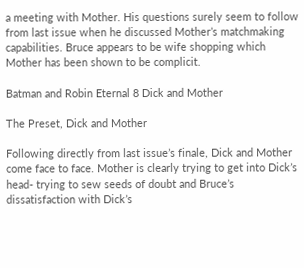a meeting with Mother. His questions surely seem to follow from last issue when he discussed Mother’s matchmaking capabilities. Bruce appears to be wife shopping which Mother has been shown to be complicit.

Batman and Robin Eternal 8 Dick and Mother

The Preset, Dick and Mother

Following directly from last issue’s finale, Dick and Mother come face to face. Mother is clearly trying to get into Dick’s head- trying to sew seeds of doubt and Bruce’s dissatisfaction with Dick’s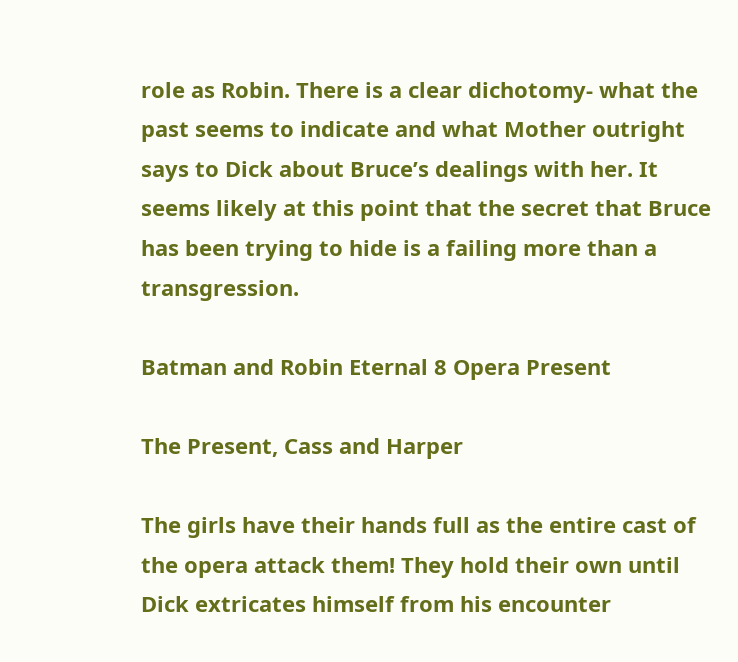role as Robin. There is a clear dichotomy- what the past seems to indicate and what Mother outright says to Dick about Bruce’s dealings with her. It seems likely at this point that the secret that Bruce has been trying to hide is a failing more than a transgression.

Batman and Robin Eternal 8 Opera Present

The Present, Cass and Harper

The girls have their hands full as the entire cast of the opera attack them! They hold their own until Dick extricates himself from his encounter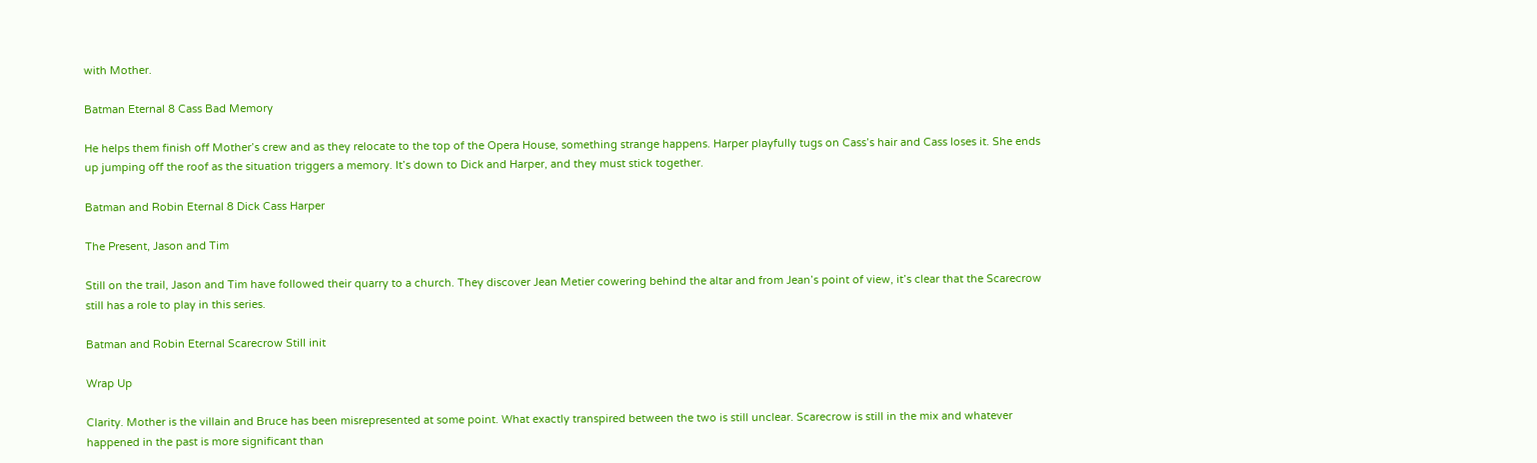with Mother.

Batman Eternal 8 Cass Bad Memory

He helps them finish off Mother’s crew and as they relocate to the top of the Opera House, something strange happens. Harper playfully tugs on Cass’s hair and Cass loses it. She ends up jumping off the roof as the situation triggers a memory. It’s down to Dick and Harper, and they must stick together.

Batman and Robin Eternal 8 Dick Cass Harper

The Present, Jason and Tim

Still on the trail, Jason and Tim have followed their quarry to a church. They discover Jean Metier cowering behind the altar and from Jean’s point of view, it’s clear that the Scarecrow still has a role to play in this series.

Batman and Robin Eternal Scarecrow Still init

Wrap Up

Clarity. Mother is the villain and Bruce has been misrepresented at some point. What exactly transpired between the two is still unclear. Scarecrow is still in the mix and whatever happened in the past is more significant than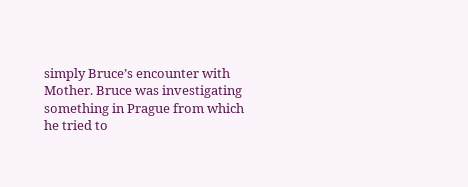simply Bruce’s encounter with Mother. Bruce was investigating something in Prague from which he tried to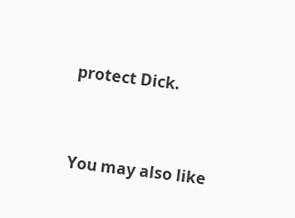protect Dick.



You may also like